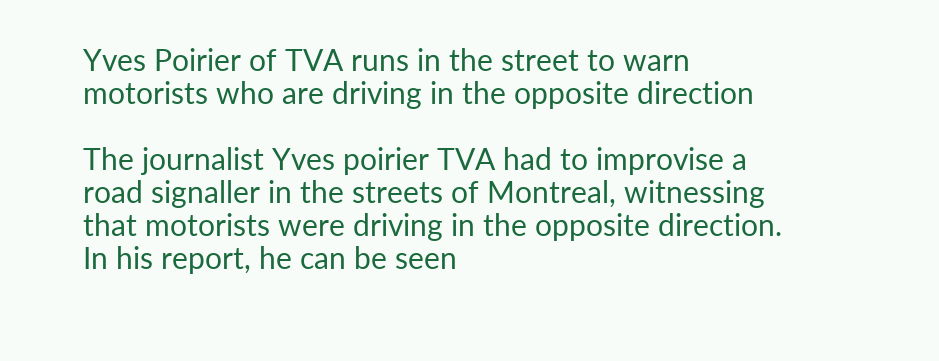Yves Poirier of TVA runs in the street to warn motorists who are driving in the opposite direction

The journalist Yves poirier TVA had to improvise a road signaller in the streets of Montreal, witnessing that motorists were driving in the opposite direction. In his report, he can be seen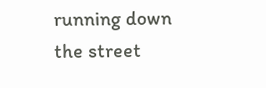running down the street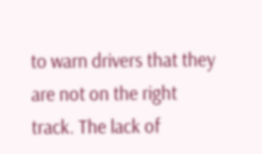to warn drivers that they are not on the right track. The lack of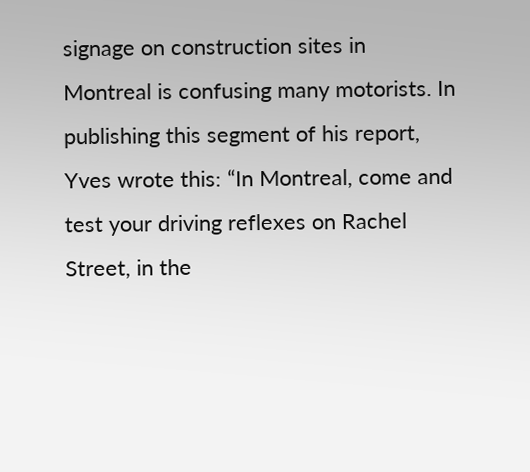signage on construction sites in Montreal is confusing many motorists. In publishing this segment of his report, Yves wrote this: “In Montreal, come and test your driving reflexes on Rachel Street, in the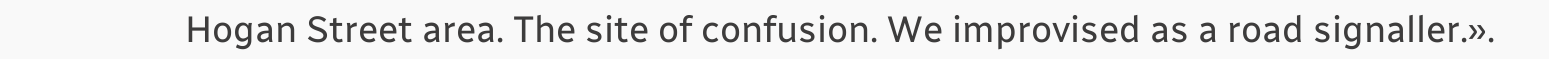Hogan Street area. The site of confusion. We improvised as a road signaller.».